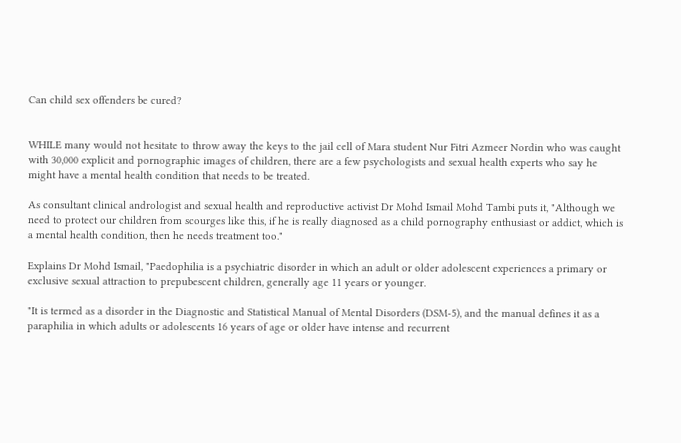Can child sex offenders be cured?


WHILE many would not hesitate to throw away the keys to the jail cell of Mara student Nur Fitri Azmeer Nordin who was caught with 30,000 explicit and pornographic images of children, there are a few psychologists and sexual health experts who say he might have a mental health condition that needs to be treated.

As consultant clinical andrologist and sexual health and reproductive activist Dr Mohd Ismail Mohd Tambi puts it, "Although we need to protect our children from scourges like this, if he is really diagnosed as a child pornography enthusiast or addict, which is a mental health condition, then he needs treatment too."

Explains Dr Mohd Ismail, "Paedophilia is a psychiatric disorder in which an adult or older adolescent experiences a primary or exclusive sexual attraction to prepubescent children, generally age 11 years or younger.

"It is termed as a disorder in the Diagnostic and Statistical Manual of Mental Disorders (DSM-5), and the manual defines it as a paraphilia in which adults or adolescents 16 years of age or older have intense and recurrent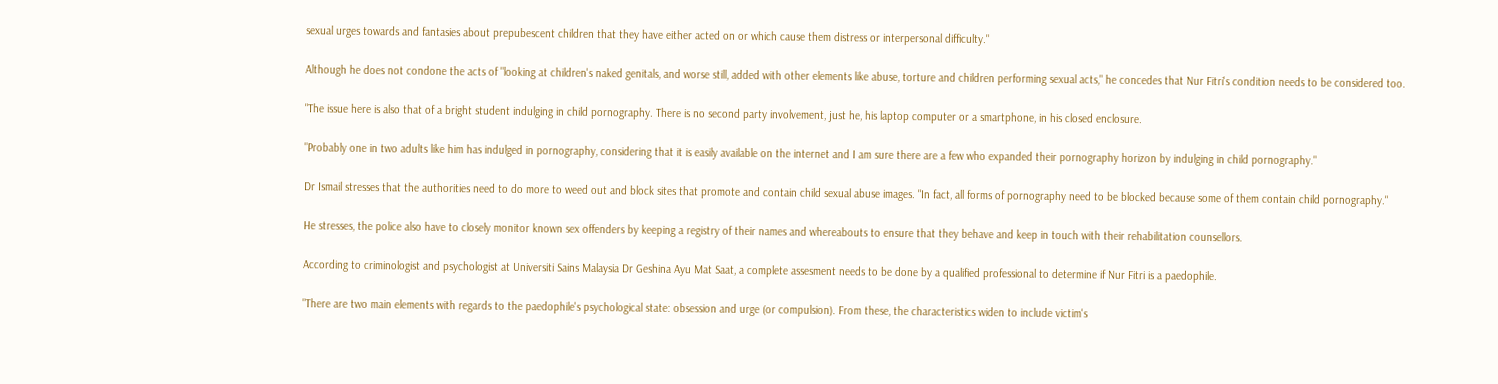sexual urges towards and fantasies about prepubescent children that they have either acted on or which cause them distress or interpersonal difficulty."

Although he does not condone the acts of "looking at children's naked genitals, and worse still, added with other elements like abuse, torture and children performing sexual acts," he concedes that Nur Fitri's condition needs to be considered too.

"The issue here is also that of a bright student indulging in child pornography. There is no second party involvement, just he, his laptop computer or a smartphone, in his closed enclosure.

"Probably one in two adults like him has indulged in pornography, considering that it is easily available on the internet and I am sure there are a few who expanded their pornography horizon by indulging in child pornography."

Dr Ismail stresses that the authorities need to do more to weed out and block sites that promote and contain child sexual abuse images. "In fact, all forms of pornography need to be blocked because some of them contain child pornography."

He stresses, the police also have to closely monitor known sex offenders by keeping a registry of their names and whereabouts to ensure that they behave and keep in touch with their rehabilitation counsellors.

According to criminologist and psychologist at Universiti Sains Malaysia Dr Geshina Ayu Mat Saat, a complete assesment needs to be done by a qualified professional to determine if Nur Fitri is a paedophile.

"There are two main elements with regards to the paedophile's psychological state: obsession and urge (or compulsion). From these, the characteristics widen to include victim's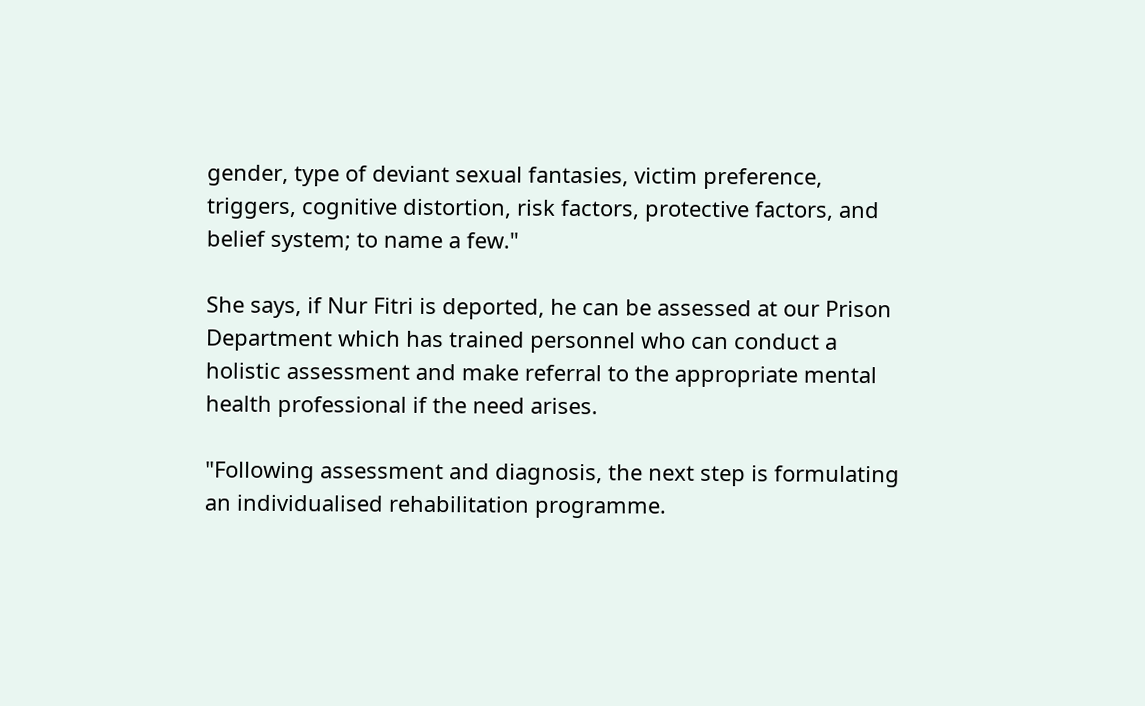gender, type of deviant sexual fantasies, victim preference, triggers, cognitive distortion, risk factors, protective factors, and belief system; to name a few."

She says, if Nur Fitri is deported, he can be assessed at our Prison Department which has trained personnel who can conduct a holistic assessment and make referral to the appropriate mental health professional if the need arises.

"Following assessment and diagnosis, the next step is formulating an individualised rehabilitation programme.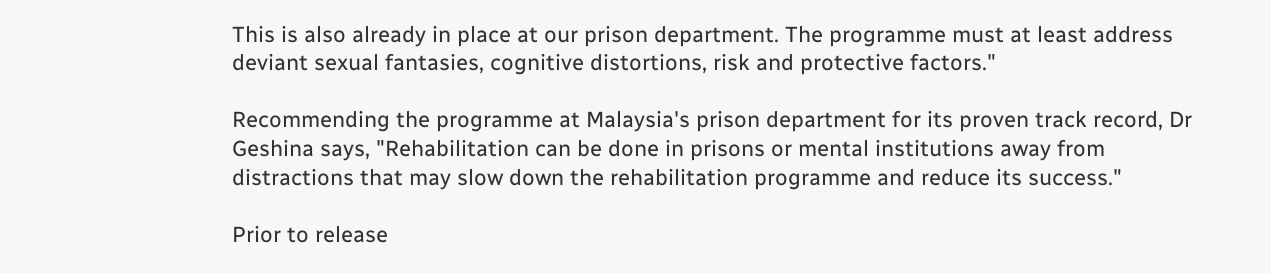This is also already in place at our prison department. The programme must at least address deviant sexual fantasies, cognitive distortions, risk and protective factors."

Recommending the programme at Malaysia's prison department for its proven track record, Dr Geshina says, "Rehabilitation can be done in prisons or mental institutions away from distractions that may slow down the rehabilitation programme and reduce its success."

Prior to release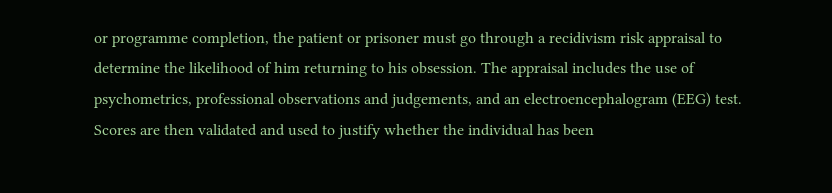or programme completion, the patient or prisoner must go through a recidivism risk appraisal to determine the likelihood of him returning to his obsession. The appraisal includes the use of psychometrics, professional observations and judgements, and an electroencephalogram (EEG) test. Scores are then validated and used to justify whether the individual has been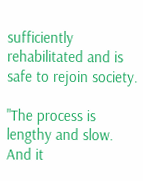sufficiently rehabilitated and is safe to rejoin society.

"The process is lengthy and slow. And it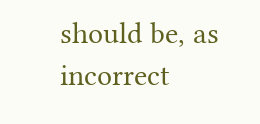should be, as incorrect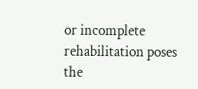or incomplete rehabilitation poses the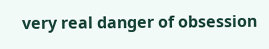very real danger of obsession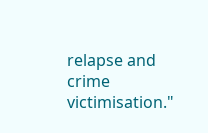relapse and crime victimisation."